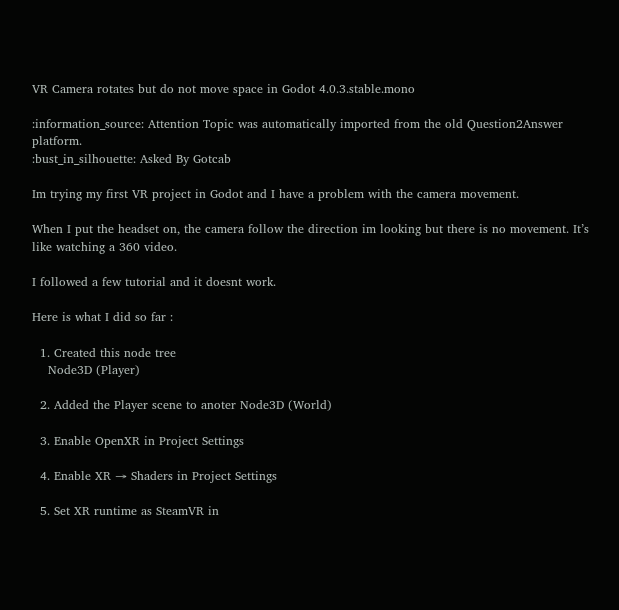VR Camera rotates but do not move space in Godot 4.0.3.stable.mono

:information_source: Attention Topic was automatically imported from the old Question2Answer platform.
:bust_in_silhouette: Asked By Gotcab

Im trying my first VR project in Godot and I have a problem with the camera movement.

When I put the headset on, the camera follow the direction im looking but there is no movement. It’s like watching a 360 video.

I followed a few tutorial and it doesnt work.

Here is what I did so far :

  1. Created this node tree
    Node3D (Player)

  2. Added the Player scene to anoter Node3D (World)

  3. Enable OpenXR in Project Settings

  4. Enable XR → Shaders in Project Settings

  5. Set XR runtime as SteamVR in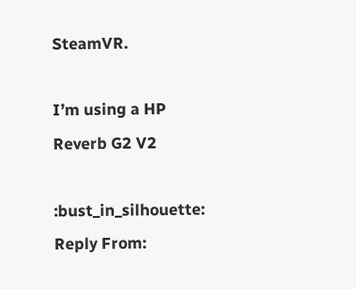SteamVR.

I’m using a HP Reverb G2 V2

:bust_in_silhouette: Reply From: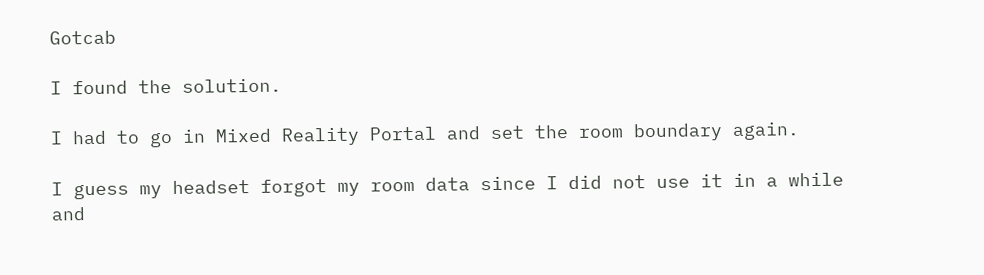Gotcab

I found the solution.

I had to go in Mixed Reality Portal and set the room boundary again.

I guess my headset forgot my room data since I did not use it in a while and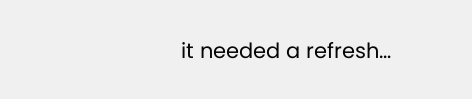it needed a refresh…